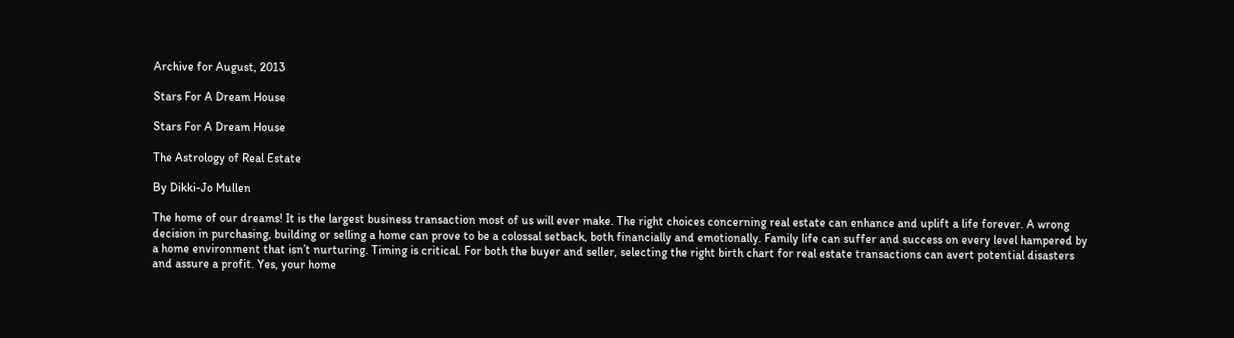Archive for August, 2013

Stars For A Dream House

Stars For A Dream House

The Astrology of Real Estate

By Dikki-Jo Mullen

The home of our dreams! It is the largest business transaction most of us will ever make. The right choices concerning real estate can enhance and uplift a life forever. A wrong decision in purchasing, building or selling a home can prove to be a colossal setback, both financially and emotionally. Family life can suffer and success on every level hampered by a home environment that isn’t nurturing. Timing is critical. For both the buyer and seller, selecting the right birth chart for real estate transactions can avert potential disasters and assure a profit. Yes, your home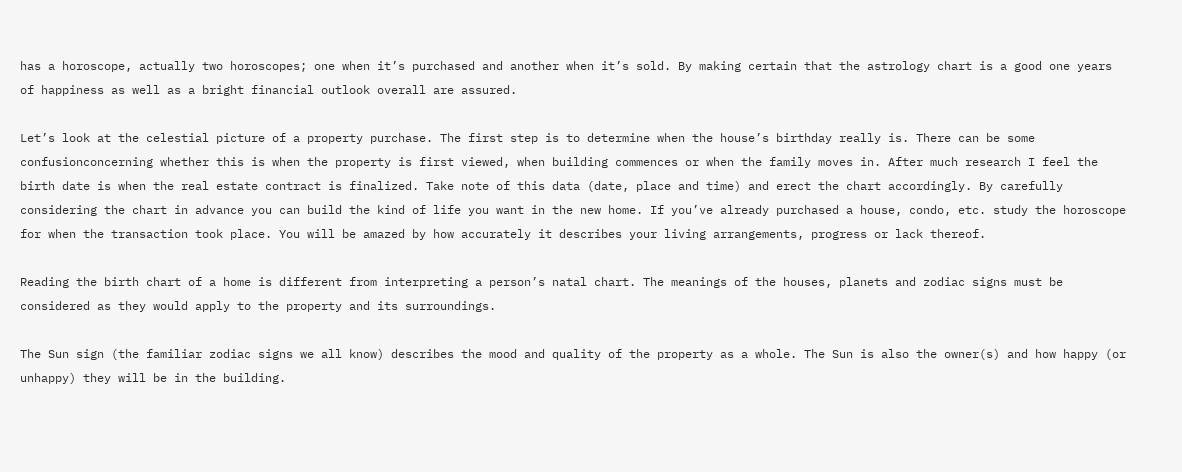has a horoscope, actually two horoscopes; one when it’s purchased and another when it’s sold. By making certain that the astrology chart is a good one years of happiness as well as a bright financial outlook overall are assured.

Let’s look at the celestial picture of a property purchase. The first step is to determine when the house’s birthday really is. There can be some confusionconcerning whether this is when the property is first viewed, when building commences or when the family moves in. After much research I feel the birth date is when the real estate contract is finalized. Take note of this data (date, place and time) and erect the chart accordingly. By carefully considering the chart in advance you can build the kind of life you want in the new home. If you’ve already purchased a house, condo, etc. study the horoscope for when the transaction took place. You will be amazed by how accurately it describes your living arrangements, progress or lack thereof.

Reading the birth chart of a home is different from interpreting a person’s natal chart. The meanings of the houses, planets and zodiac signs must be considered as they would apply to the property and its surroundings.

The Sun sign (the familiar zodiac signs we all know) describes the mood and quality of the property as a whole. The Sun is also the owner(s) and how happy (or unhappy) they will be in the building.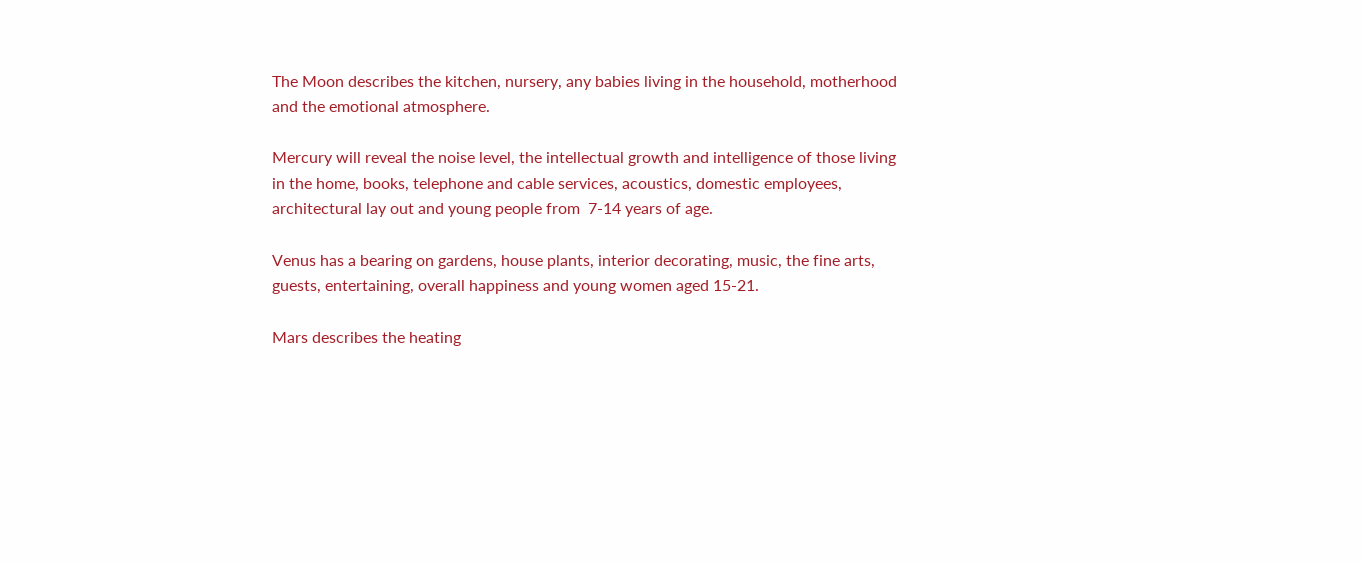The Moon describes the kitchen, nursery, any babies living in the household, motherhood and the emotional atmosphere.

Mercury will reveal the noise level, the intellectual growth and intelligence of those living in the home, books, telephone and cable services, acoustics, domestic employees, architectural lay out and young people from  7-14 years of age.

Venus has a bearing on gardens, house plants, interior decorating, music, the fine arts, guests, entertaining, overall happiness and young women aged 15-21.

Mars describes the heating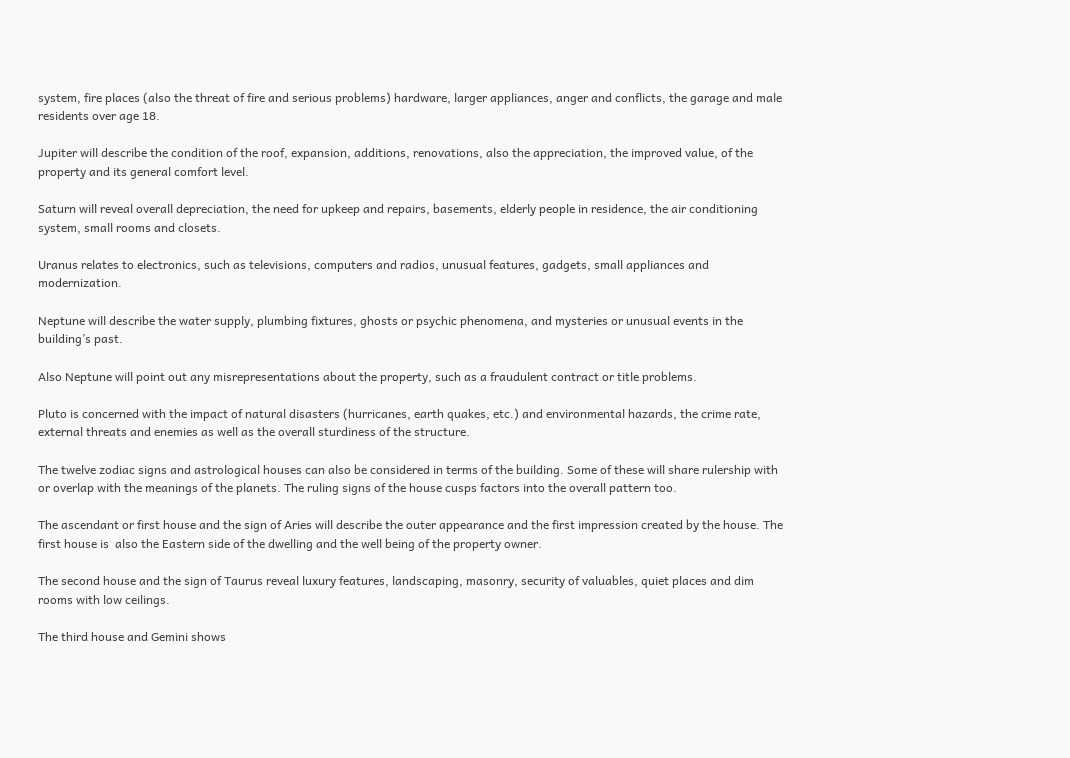system, fire places (also the threat of fire and serious problems) hardware, larger appliances, anger and conflicts, the garage and male residents over age 18.

Jupiter will describe the condition of the roof, expansion, additions, renovations, also the appreciation, the improved value, of the property and its general comfort level.

Saturn will reveal overall depreciation, the need for upkeep and repairs, basements, elderly people in residence, the air conditioning system, small rooms and closets.

Uranus relates to electronics, such as televisions, computers and radios, unusual features, gadgets, small appliances and modernization.

Neptune will describe the water supply, plumbing fixtures, ghosts or psychic phenomena, and mysteries or unusual events in the building’s past.

Also Neptune will point out any misrepresentations about the property, such as a fraudulent contract or title problems.

Pluto is concerned with the impact of natural disasters (hurricanes, earth quakes, etc.) and environmental hazards, the crime rate, external threats and enemies as well as the overall sturdiness of the structure.

The twelve zodiac signs and astrological houses can also be considered in terms of the building. Some of these will share rulership with or overlap with the meanings of the planets. The ruling signs of the house cusps factors into the overall pattern too.

The ascendant or first house and the sign of Aries will describe the outer appearance and the first impression created by the house. The first house is  also the Eastern side of the dwelling and the well being of the property owner.

The second house and the sign of Taurus reveal luxury features, landscaping, masonry, security of valuables, quiet places and dim rooms with low ceilings.

The third house and Gemini shows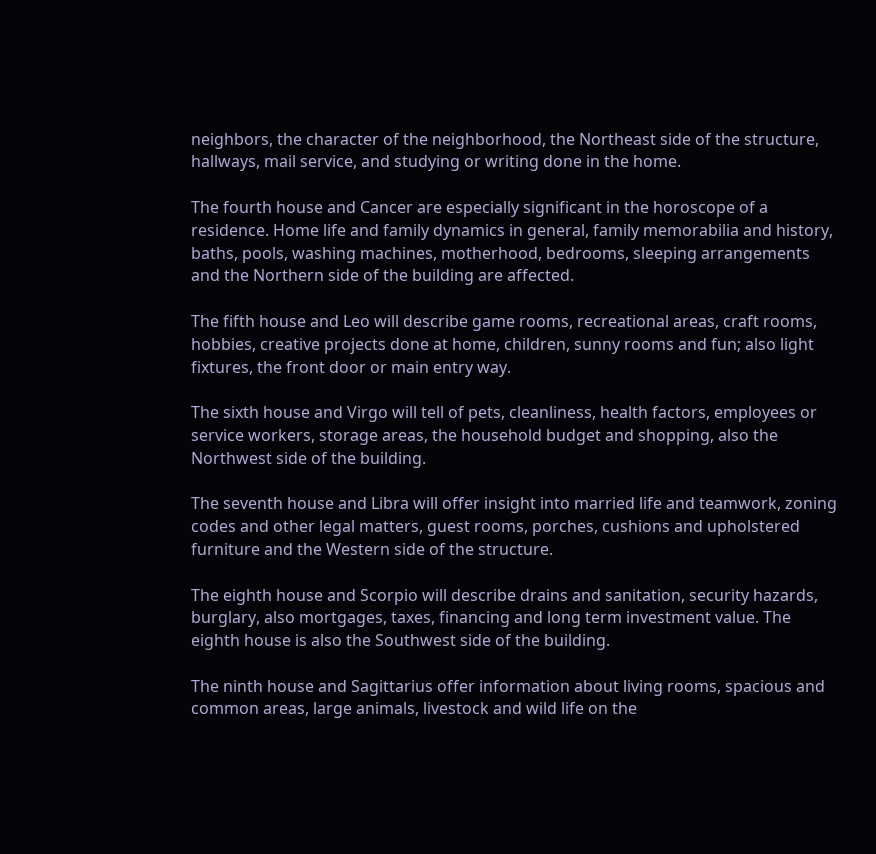neighbors, the character of the neighborhood, the Northeast side of the structure, hallways, mail service, and studying or writing done in the home.

The fourth house and Cancer are especially significant in the horoscope of a residence. Home life and family dynamics in general, family memorabilia and history, baths, pools, washing machines, motherhood, bedrooms, sleeping arrangements and the Northern side of the building are affected.

The fifth house and Leo will describe game rooms, recreational areas, craft rooms, hobbies, creative projects done at home, children, sunny rooms and fun; also light fixtures, the front door or main entry way.

The sixth house and Virgo will tell of pets, cleanliness, health factors, employees or service workers, storage areas, the household budget and shopping, also the Northwest side of the building.

The seventh house and Libra will offer insight into married life and teamwork, zoning codes and other legal matters, guest rooms, porches, cushions and upholstered furniture and the Western side of the structure.

The eighth house and Scorpio will describe drains and sanitation, security hazards, burglary, also mortgages, taxes, financing and long term investment value. The eighth house is also the Southwest side of the building.

The ninth house and Sagittarius offer information about living rooms, spacious and common areas, large animals, livestock and wild life on the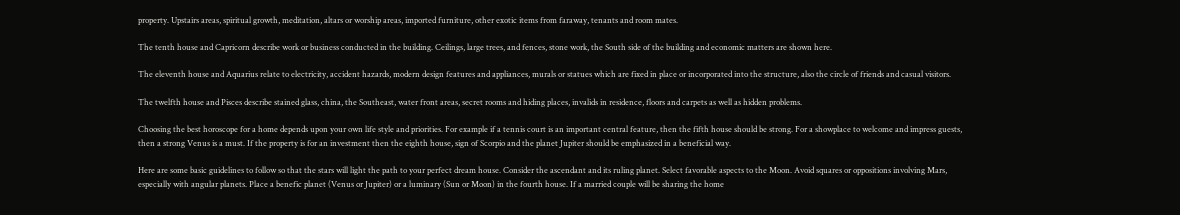property. Upstairs areas, spiritual growth, meditation, altars or worship areas, imported furniture, other exotic items from faraway, tenants and room mates.

The tenth house and Capricorn describe work or business conducted in the building. Ceilings, large trees, and fences, stone work, the South side of the building and economic matters are shown here.

The eleventh house and Aquarius relate to electricity, accident hazards, modern design features and appliances, murals or statues which are fixed in place or incorporated into the structure, also the circle of friends and casual visitors.

The twelfth house and Pisces describe stained glass, china, the Southeast, water front areas, secret rooms and hiding places, invalids in residence, floors and carpets as well as hidden problems.

Choosing the best horoscope for a home depends upon your own life style and priorities. For example if a tennis court is an important central feature, then the fifth house should be strong. For a showplace to welcome and impress guests, then a strong Venus is a must. If the property is for an investment then the eighth house, sign of Scorpio and the planet Jupiter should be emphasized in a beneficial way.

Here are some basic guidelines to follow so that the stars will light the path to your perfect dream house. Consider the ascendant and its ruling planet. Select favorable aspects to the Moon. Avoid squares or oppositions involving Mars, especially with angular planets. Place a benefic planet (Venus or Jupiter) or a luminary (Sun or Moon) in the fourth house. If a married couple will be sharing the home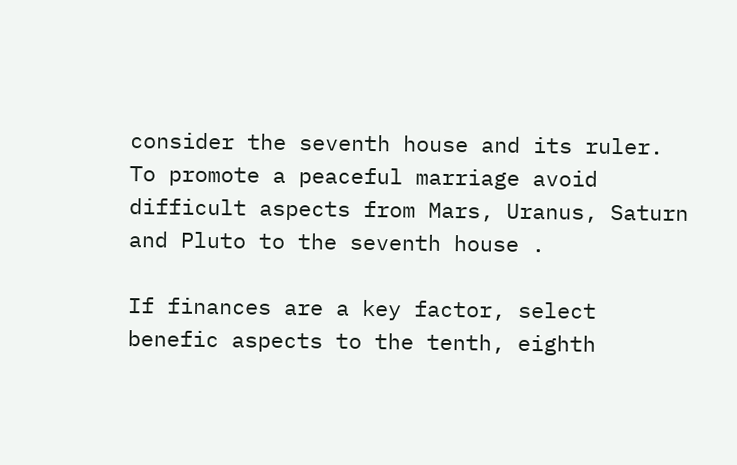consider the seventh house and its ruler. To promote a peaceful marriage avoid difficult aspects from Mars, Uranus, Saturn and Pluto to the seventh house .

If finances are a key factor, select benefic aspects to the tenth, eighth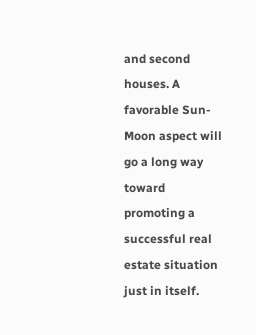and second houses. A favorable Sun-Moon aspect will go a long way toward promoting a successful real estate situation just in itself.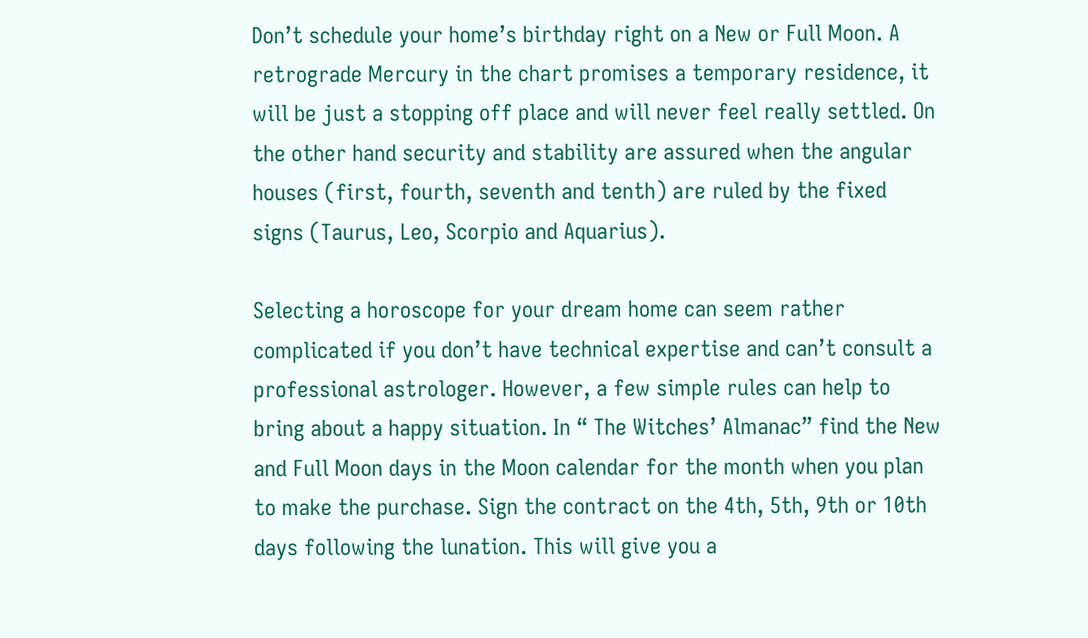Don’t schedule your home’s birthday right on a New or Full Moon. A retrograde Mercury in the chart promises a temporary residence, it will be just a stopping off place and will never feel really settled. On the other hand security and stability are assured when the angular houses (first, fourth, seventh and tenth) are ruled by the fixed signs (Taurus, Leo, Scorpio and Aquarius).

Selecting a horoscope for your dream home can seem rather complicated if you don’t have technical expertise and can’t consult a professional astrologer. However, a few simple rules can help to bring about a happy situation. In “ The Witches’ Almanac” find the New and Full Moon days in the Moon calendar for the month when you plan to make the purchase. Sign the contract on the 4th, 5th, 9th or 10th days following the lunation. This will give you a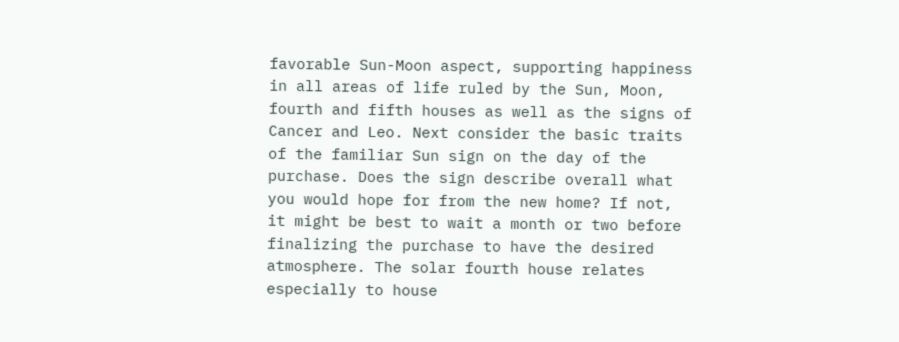favorable Sun-Moon aspect, supporting happiness in all areas of life ruled by the Sun, Moon, fourth and fifth houses as well as the signs of Cancer and Leo. Next consider the basic traits of the familiar Sun sign on the day of the purchase. Does the sign describe overall what you would hope for from the new home? If not, it might be best to wait a month or two before finalizing the purchase to have the desired atmosphere. The solar fourth house relates especially to house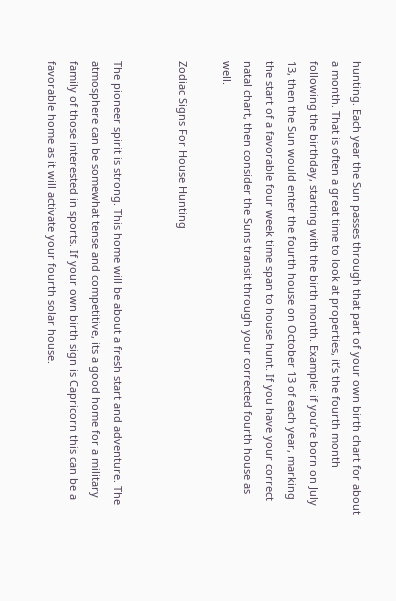hunting. Each year the Sun passes through that part of your own birth chart for about a month. That is often a great time to look at properties, it’s the fourth month following the birthday, starting with the birth month. Example: if you’re born on July 13, then the Sun would enter the fourth house on October 13 of each year, marking the start of a favorable four week time span to house hunt. If you have your correct natal chart, then consider the Suns transit through your corrected fourth house as well.

Zodiac Signs For House Hunting


The pioneer spirit is strong. This home will be about a fresh start and adventure. The atmosphere can be somewhat tense and competitive, its a good home for a military family of those interested in sports. If your own birth sign is Capricorn this can be a favorable home as it will activate your fourth solar house.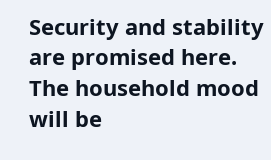Security and stability are promised here. The household mood will be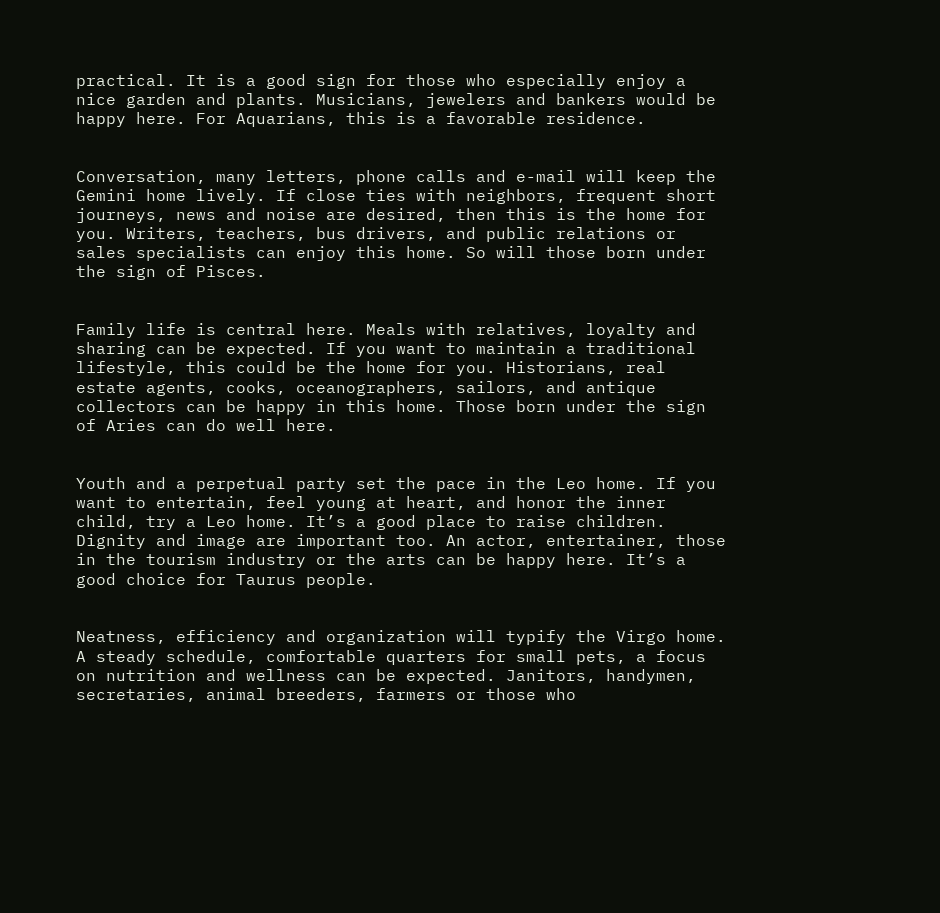practical. It is a good sign for those who especially enjoy a nice garden and plants. Musicians, jewelers and bankers would be happy here. For Aquarians, this is a favorable residence.


Conversation, many letters, phone calls and e-mail will keep the Gemini home lively. If close ties with neighbors, frequent short journeys, news and noise are desired, then this is the home for you. Writers, teachers, bus drivers, and public relations or sales specialists can enjoy this home. So will those born under the sign of Pisces.


Family life is central here. Meals with relatives, loyalty and sharing can be expected. If you want to maintain a traditional lifestyle, this could be the home for you. Historians, real estate agents, cooks, oceanographers, sailors, and antique collectors can be happy in this home. Those born under the sign of Aries can do well here.


Youth and a perpetual party set the pace in the Leo home. If you want to entertain, feel young at heart, and honor the inner child, try a Leo home. It’s a good place to raise children. Dignity and image are important too. An actor, entertainer, those in the tourism industry or the arts can be happy here. It’s a good choice for Taurus people.


Neatness, efficiency and organization will typify the Virgo home. A steady schedule, comfortable quarters for small pets, a focus on nutrition and wellness can be expected. Janitors, handymen, secretaries, animal breeders, farmers or those who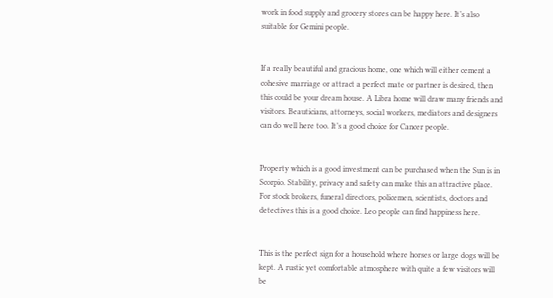work in food supply and grocery stores can be happy here. It’s also suitable for Gemini people.


If a really beautiful and gracious home, one which will either cement a cohesive marriage or attract a perfect mate or partner is desired, then this could be your dream house. A Libra home will draw many friends and visitors. Beauticians, attorneys, social workers, mediators and designers can do well here too. It’s a good choice for Cancer people.


Property which is a good investment can be purchased when the Sun is in Scorpio. Stability, privacy and safety can make this an attractive place. For stock brokers, funeral directors, policemen, scientists, doctors and detectives this is a good choice. Leo people can find happiness here.


This is the perfect sign for a household where horses or large dogs will be kept. A rustic yet comfortable atmosphere with quite a few visitors will be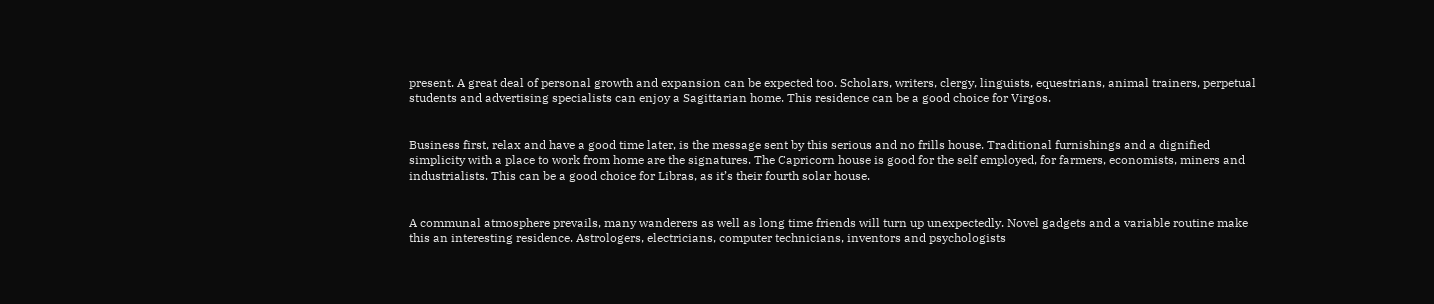present. A great deal of personal growth and expansion can be expected too. Scholars, writers, clergy, linguists, equestrians, animal trainers, perpetual students and advertising specialists can enjoy a Sagittarian home. This residence can be a good choice for Virgos.


Business first, relax and have a good time later, is the message sent by this serious and no frills house. Traditional furnishings and a dignified simplicity with a place to work from home are the signatures. The Capricorn house is good for the self employed, for farmers, economists, miners and industrialists. This can be a good choice for Libras, as it’s their fourth solar house.


A communal atmosphere prevails, many wanderers as well as long time friends will turn up unexpectedly. Novel gadgets and a variable routine make this an interesting residence. Astrologers, electricians, computer technicians, inventors and psychologists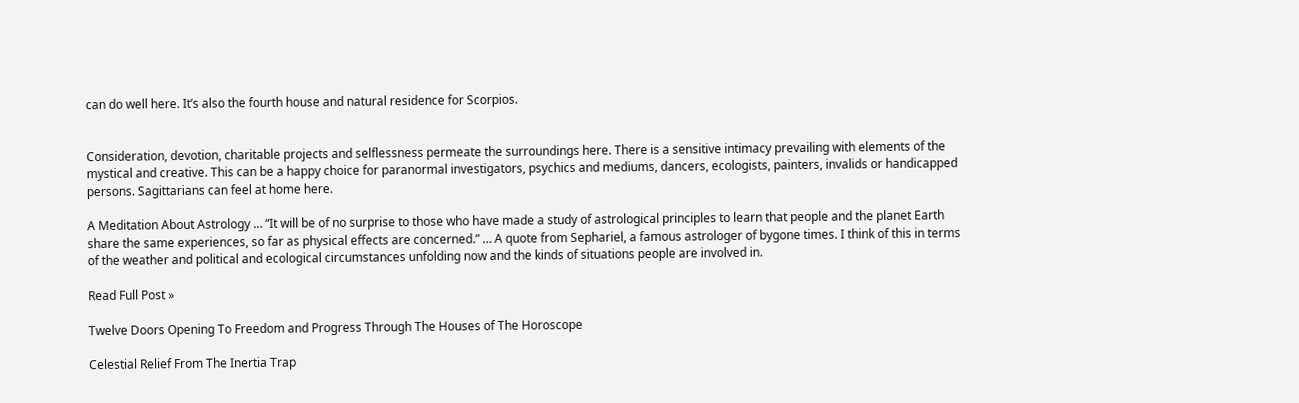can do well here. It’s also the fourth house and natural residence for Scorpios.


Consideration, devotion, charitable projects and selflessness permeate the surroundings here. There is a sensitive intimacy prevailing with elements of the mystical and creative. This can be a happy choice for paranormal investigators, psychics and mediums, dancers, ecologists, painters, invalids or handicapped persons. Sagittarians can feel at home here.

A Meditation About Astrology … “It will be of no surprise to those who have made a study of astrological principles to learn that people and the planet Earth share the same experiences, so far as physical effects are concerned.” … A quote from Sephariel, a famous astrologer of bygone times. I think of this in terms of the weather and political and ecological circumstances unfolding now and the kinds of situations people are involved in.

Read Full Post »

Twelve Doors Opening To Freedom and Progress Through The Houses of The Horoscope

Celestial Relief From The Inertia Trap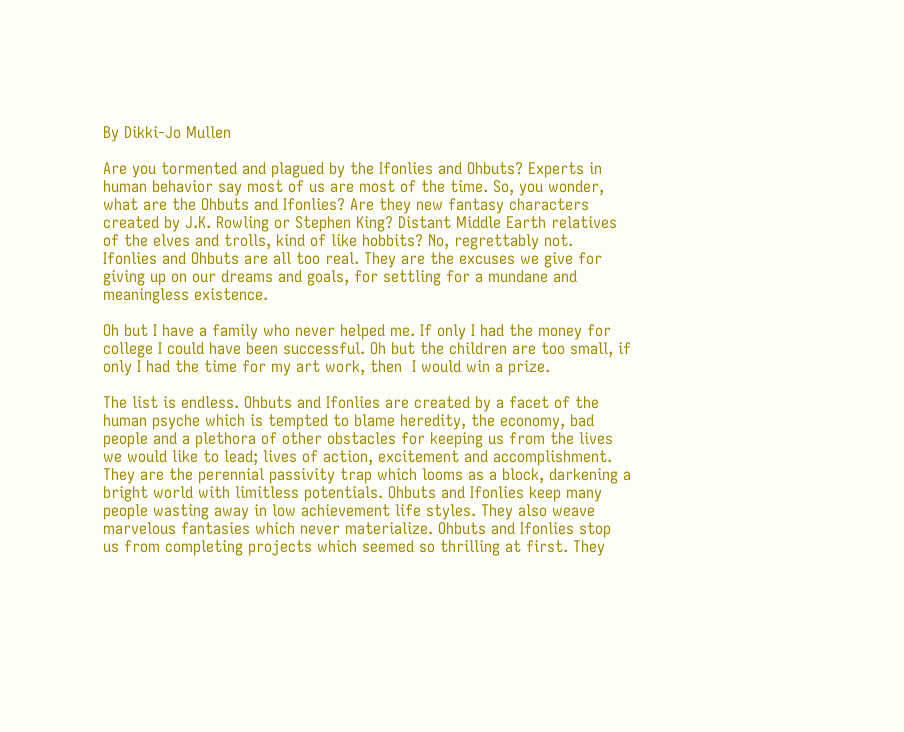By Dikki-Jo Mullen

Are you tormented and plagued by the Ifonlies and Ohbuts? Experts in human behavior say most of us are most of the time. So, you wonder, what are the Ohbuts and Ifonlies? Are they new fantasy characters created by J.K. Rowling or Stephen King? Distant Middle Earth relatives of the elves and trolls, kind of like hobbits? No, regrettably not. Ifonlies and Ohbuts are all too real. They are the excuses we give for giving up on our dreams and goals, for settling for a mundane and meaningless existence.

Oh but I have a family who never helped me. If only I had the money for college I could have been successful. Oh but the children are too small, if only I had the time for my art work, then  I would win a prize.

The list is endless. Ohbuts and Ifonlies are created by a facet of the human psyche which is tempted to blame heredity, the economy, bad people and a plethora of other obstacles for keeping us from the lives we would like to lead; lives of action, excitement and accomplishment. They are the perennial passivity trap which looms as a block, darkening a bright world with limitless potentials. Ohbuts and Ifonlies keep many people wasting away in low achievement life styles. They also weave marvelous fantasies which never materialize. Ohbuts and Ifonlies stop us from completing projects which seemed so thrilling at first. They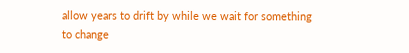allow years to drift by while we wait for something to change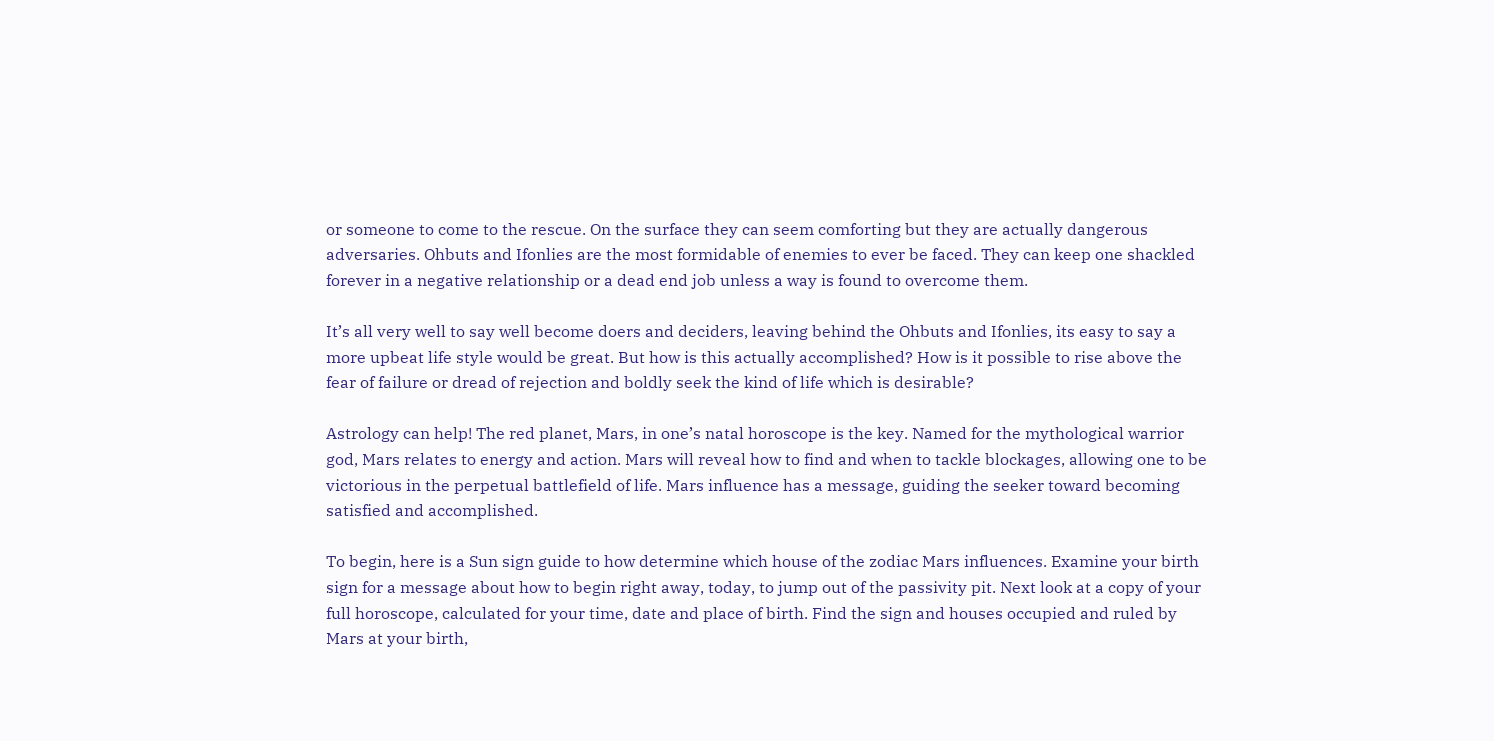or someone to come to the rescue. On the surface they can seem comforting but they are actually dangerous adversaries. Ohbuts and Ifonlies are the most formidable of enemies to ever be faced. They can keep one shackled forever in a negative relationship or a dead end job unless a way is found to overcome them.

It’s all very well to say well become doers and deciders, leaving behind the Ohbuts and Ifonlies, its easy to say a more upbeat life style would be great. But how is this actually accomplished? How is it possible to rise above the fear of failure or dread of rejection and boldly seek the kind of life which is desirable?

Astrology can help! The red planet, Mars, in one’s natal horoscope is the key. Named for the mythological warrior god, Mars relates to energy and action. Mars will reveal how to find and when to tackle blockages, allowing one to be victorious in the perpetual battlefield of life. Mars influence has a message, guiding the seeker toward becoming satisfied and accomplished.

To begin, here is a Sun sign guide to how determine which house of the zodiac Mars influences. Examine your birth sign for a message about how to begin right away, today, to jump out of the passivity pit. Next look at a copy of your full horoscope, calculated for your time, date and place of birth. Find the sign and houses occupied and ruled by Mars at your birth,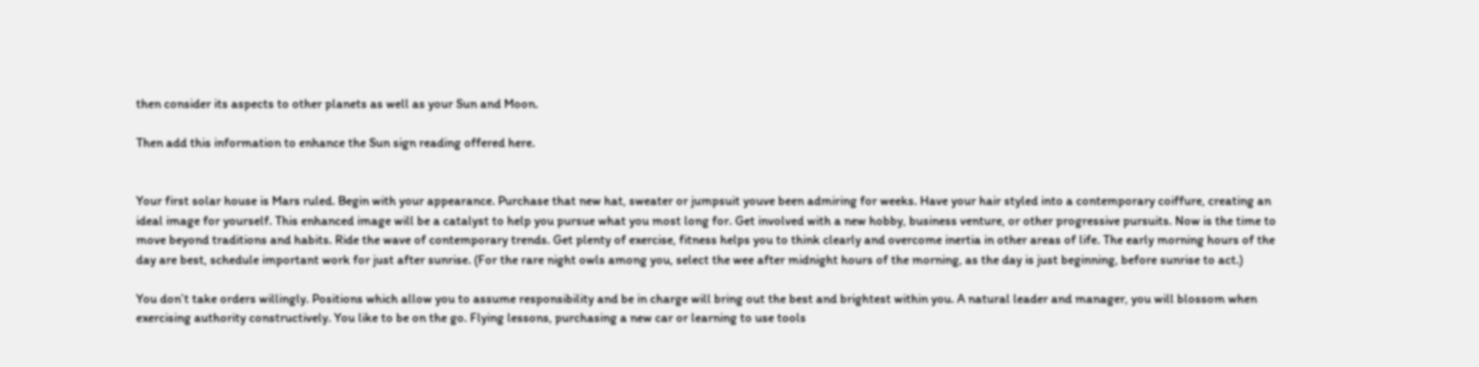then consider its aspects to other planets as well as your Sun and Moon.

Then add this information to enhance the Sun sign reading offered here.


Your first solar house is Mars ruled. Begin with your appearance. Purchase that new hat, sweater or jumpsuit youve been admiring for weeks. Have your hair styled into a contemporary coiffure, creating an ideal image for yourself. This enhanced image will be a catalyst to help you pursue what you most long for. Get involved with a new hobby, business venture, or other progressive pursuits. Now is the time to move beyond traditions and habits. Ride the wave of contemporary trends. Get plenty of exercise, fitness helps you to think clearly and overcome inertia in other areas of life. The early morning hours of the day are best, schedule important work for just after sunrise. (For the rare night owls among you, select the wee after midnight hours of the morning, as the day is just beginning, before sunrise to act.)

You don’t take orders willingly. Positions which allow you to assume responsibility and be in charge will bring out the best and brightest within you. A natural leader and manager, you will blossom when exercising authority constructively. You like to be on the go. Flying lessons, purchasing a new car or learning to use tools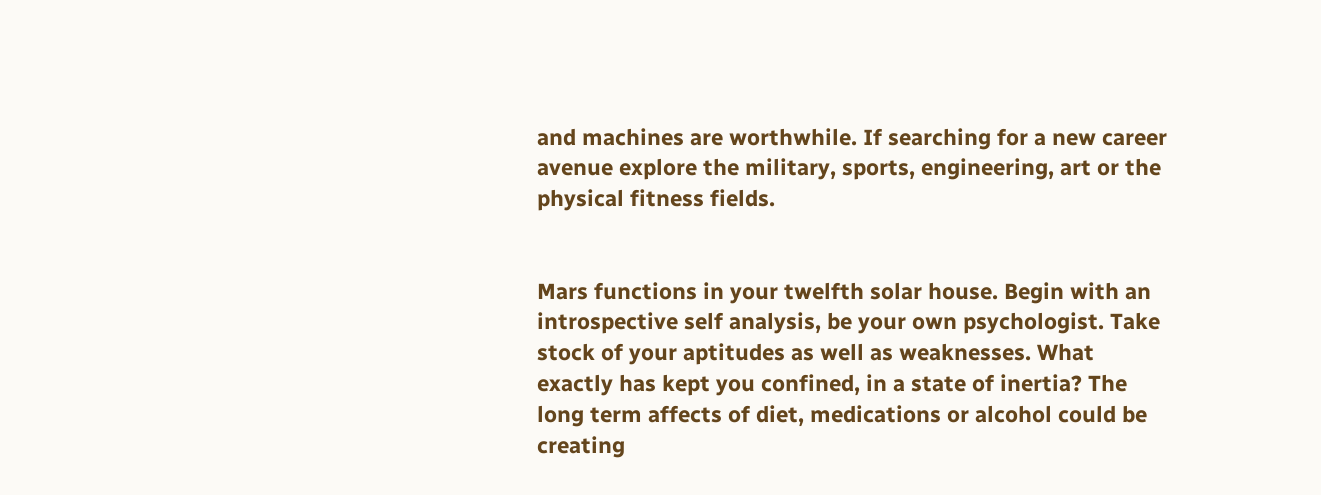and machines are worthwhile. If searching for a new career avenue explore the military, sports, engineering, art or the physical fitness fields.


Mars functions in your twelfth solar house. Begin with an introspective self analysis, be your own psychologist. Take stock of your aptitudes as well as weaknesses. What exactly has kept you confined, in a state of inertia? The long term affects of diet, medications or alcohol could be creating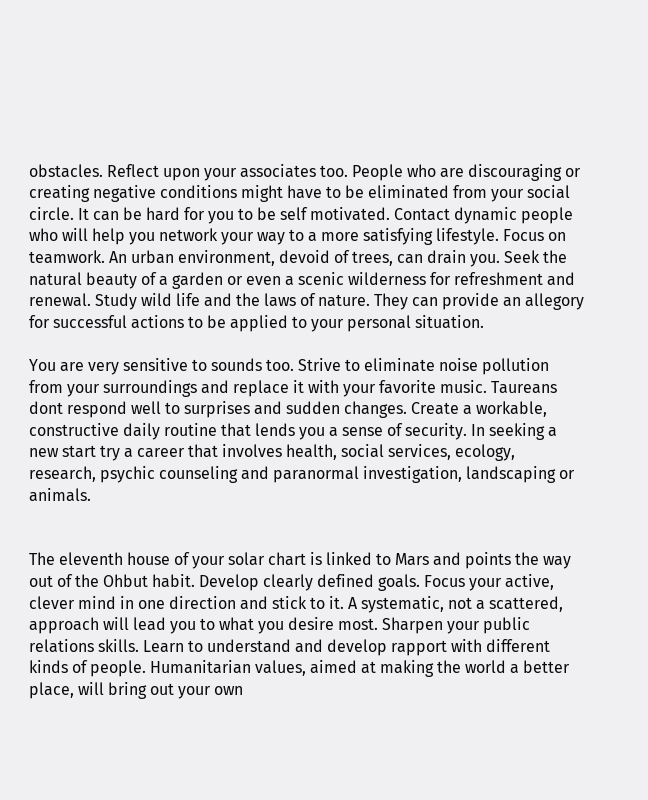obstacles. Reflect upon your associates too. People who are discouraging or creating negative conditions might have to be eliminated from your social circle. It can be hard for you to be self motivated. Contact dynamic people who will help you network your way to a more satisfying lifestyle. Focus on teamwork. An urban environment, devoid of trees, can drain you. Seek the natural beauty of a garden or even a scenic wilderness for refreshment and renewal. Study wild life and the laws of nature. They can provide an allegory for successful actions to be applied to your personal situation.

You are very sensitive to sounds too. Strive to eliminate noise pollution from your surroundings and replace it with your favorite music. Taureans dont respond well to surprises and sudden changes. Create a workable, constructive daily routine that lends you a sense of security. In seeking a new start try a career that involves health, social services, ecology, research, psychic counseling and paranormal investigation, landscaping or animals.


The eleventh house of your solar chart is linked to Mars and points the way out of the Ohbut habit. Develop clearly defined goals. Focus your active, clever mind in one direction and stick to it. A systematic, not a scattered, approach will lead you to what you desire most. Sharpen your public relations skills. Learn to understand and develop rapport with different kinds of people. Humanitarian values, aimed at making the world a better place, will bring out your own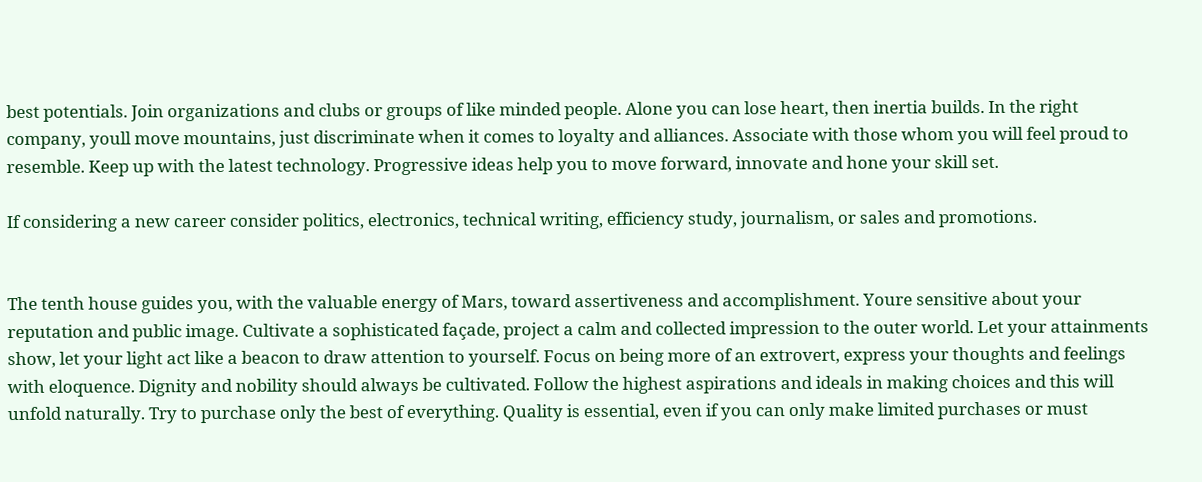best potentials. Join organizations and clubs or groups of like minded people. Alone you can lose heart, then inertia builds. In the right company, youll move mountains, just discriminate when it comes to loyalty and alliances. Associate with those whom you will feel proud to resemble. Keep up with the latest technology. Progressive ideas help you to move forward, innovate and hone your skill set.

If considering a new career consider politics, electronics, technical writing, efficiency study, journalism, or sales and promotions.


The tenth house guides you, with the valuable energy of Mars, toward assertiveness and accomplishment. Youre sensitive about your reputation and public image. Cultivate a sophisticated façade, project a calm and collected impression to the outer world. Let your attainments show, let your light act like a beacon to draw attention to yourself. Focus on being more of an extrovert, express your thoughts and feelings with eloquence. Dignity and nobility should always be cultivated. Follow the highest aspirations and ideals in making choices and this will unfold naturally. Try to purchase only the best of everything. Quality is essential, even if you can only make limited purchases or must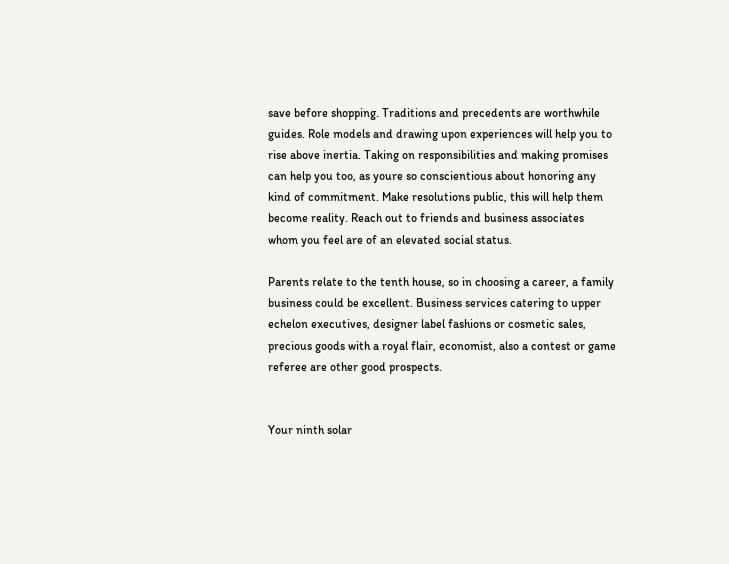save before shopping. Traditions and precedents are worthwhile guides. Role models and drawing upon experiences will help you to rise above inertia. Taking on responsibilities and making promises can help you too, as youre so conscientious about honoring any kind of commitment. Make resolutions public, this will help them become reality. Reach out to friends and business associates whom you feel are of an elevated social status.

Parents relate to the tenth house, so in choosing a career, a family business could be excellent. Business services catering to upper echelon executives, designer label fashions or cosmetic sales, precious goods with a royal flair, economist, also a contest or game referee are other good prospects.


Your ninth solar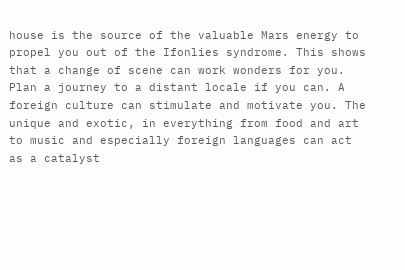house is the source of the valuable Mars energy to propel you out of the Ifonlies syndrome. This shows that a change of scene can work wonders for you. Plan a journey to a distant locale if you can. A foreign culture can stimulate and motivate you. The unique and exotic, in everything from food and art to music and especially foreign languages can act as a catalyst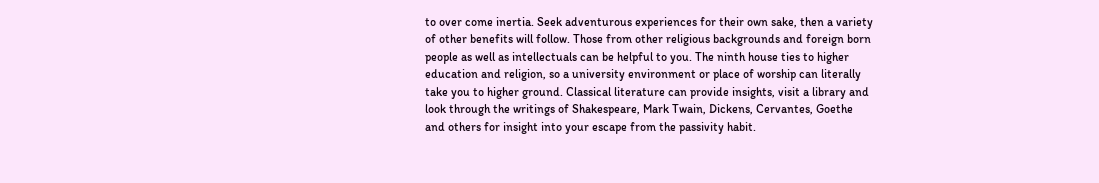to over come inertia. Seek adventurous experiences for their own sake, then a variety of other benefits will follow. Those from other religious backgrounds and foreign born people as well as intellectuals can be helpful to you. The ninth house ties to higher education and religion, so a university environment or place of worship can literally take you to higher ground. Classical literature can provide insights, visit a library and look through the writings of Shakespeare, Mark Twain, Dickens, Cervantes, Goethe and others for insight into your escape from the passivity habit.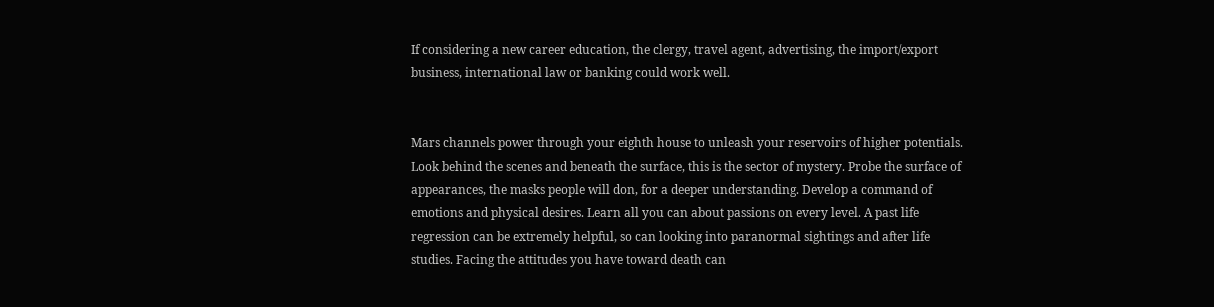If considering a new career education, the clergy, travel agent, advertising, the import/export business, international law or banking could work well.


Mars channels power through your eighth house to unleash your reservoirs of higher potentials. Look behind the scenes and beneath the surface, this is the sector of mystery. Probe the surface of appearances, the masks people will don, for a deeper understanding. Develop a command of emotions and physical desires. Learn all you can about passions on every level. A past life regression can be extremely helpful, so can looking into paranormal sightings and after life studies. Facing the attitudes you have toward death can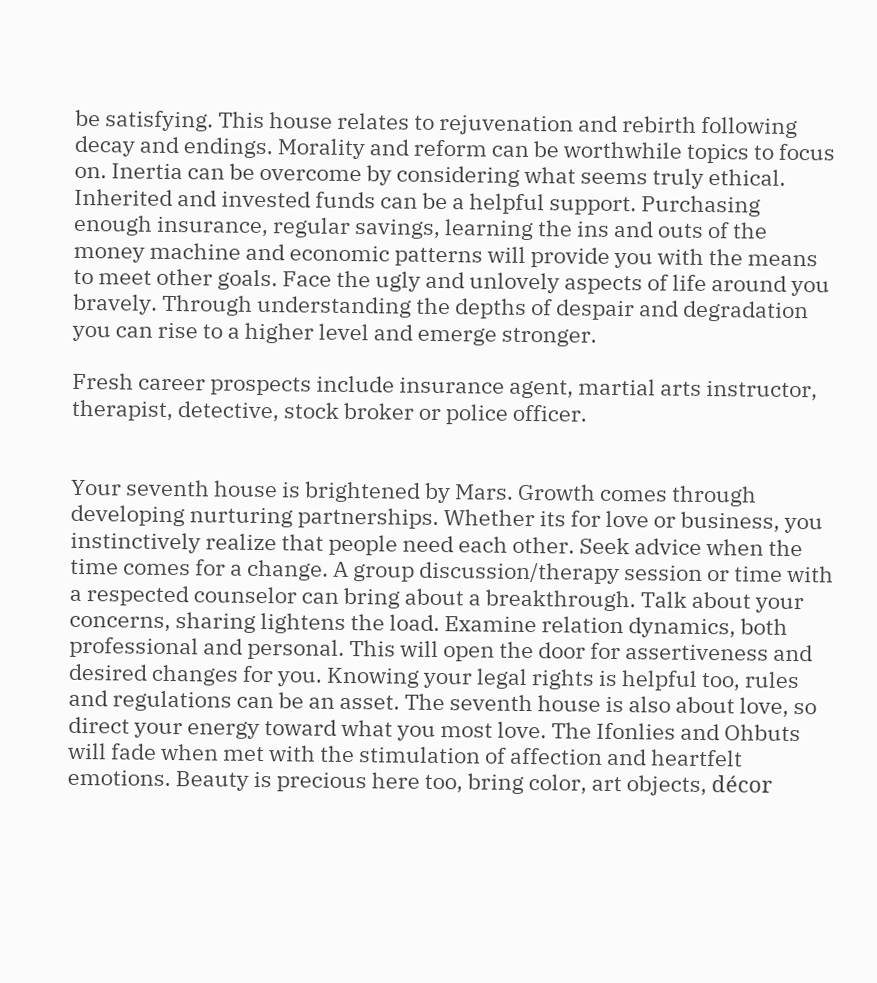be satisfying. This house relates to rejuvenation and rebirth following decay and endings. Morality and reform can be worthwhile topics to focus on. Inertia can be overcome by considering what seems truly ethical. Inherited and invested funds can be a helpful support. Purchasing enough insurance, regular savings, learning the ins and outs of the money machine and economic patterns will provide you with the means to meet other goals. Face the ugly and unlovely aspects of life around you bravely. Through understanding the depths of despair and degradation you can rise to a higher level and emerge stronger.

Fresh career prospects include insurance agent, martial arts instructor, therapist, detective, stock broker or police officer.


Your seventh house is brightened by Mars. Growth comes through developing nurturing partnerships. Whether its for love or business, you instinctively realize that people need each other. Seek advice when the time comes for a change. A group discussion/therapy session or time with a respected counselor can bring about a breakthrough. Talk about your concerns, sharing lightens the load. Examine relation dynamics, both professional and personal. This will open the door for assertiveness and desired changes for you. Knowing your legal rights is helpful too, rules and regulations can be an asset. The seventh house is also about love, so direct your energy toward what you most love. The Ifonlies and Ohbuts will fade when met with the stimulation of affection and heartfelt emotions. Beauty is precious here too, bring color, art objects, décor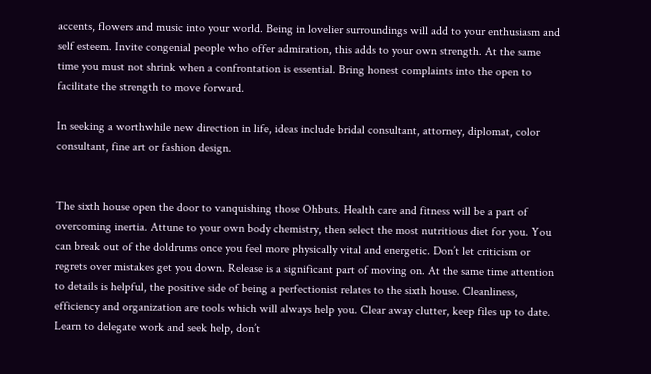accents, flowers and music into your world. Being in lovelier surroundings will add to your enthusiasm and self esteem. Invite congenial people who offer admiration, this adds to your own strength. At the same time you must not shrink when a confrontation is essential. Bring honest complaints into the open to facilitate the strength to move forward.

In seeking a worthwhile new direction in life, ideas include bridal consultant, attorney, diplomat, color consultant, fine art or fashion design.


The sixth house open the door to vanquishing those Ohbuts. Health care and fitness will be a part of overcoming inertia. Attune to your own body chemistry, then select the most nutritious diet for you. You can break out of the doldrums once you feel more physically vital and energetic. Don’t let criticism or regrets over mistakes get you down. Release is a significant part of moving on. At the same time attention to details is helpful, the positive side of being a perfectionist relates to the sixth house. Cleanliness, efficiency and organization are tools which will always help you. Clear away clutter, keep files up to date. Learn to delegate work and seek help, don’t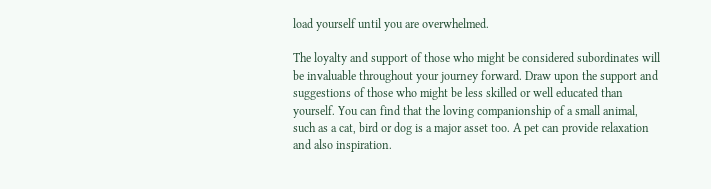load yourself until you are overwhelmed.

The loyalty and support of those who might be considered subordinates will be invaluable throughout your journey forward. Draw upon the support and suggestions of those who might be less skilled or well educated than yourself. You can find that the loving companionship of a small animal, such as a cat, bird or dog is a major asset too. A pet can provide relaxation and also inspiration.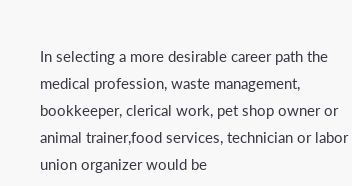In selecting a more desirable career path the medical profession, waste management, bookkeeper, clerical work, pet shop owner or animal trainer,food services, technician or labor union organizer would be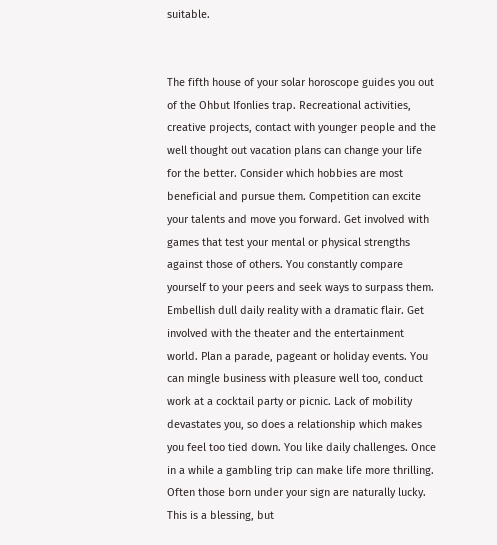suitable.


The fifth house of your solar horoscope guides you out of the Ohbut Ifonlies trap. Recreational activities, creative projects, contact with younger people and the well thought out vacation plans can change your life for the better. Consider which hobbies are most beneficial and pursue them. Competition can excite your talents and move you forward. Get involved with games that test your mental or physical strengths against those of others. You constantly compare yourself to your peers and seek ways to surpass them. Embellish dull daily reality with a dramatic flair. Get involved with the theater and the entertainment world. Plan a parade, pageant or holiday events. You can mingle business with pleasure well too, conduct work at a cocktail party or picnic. Lack of mobility devastates you, so does a relationship which makes you feel too tied down. You like daily challenges. Once in a while a gambling trip can make life more thrilling. Often those born under your sign are naturally lucky. This is a blessing, but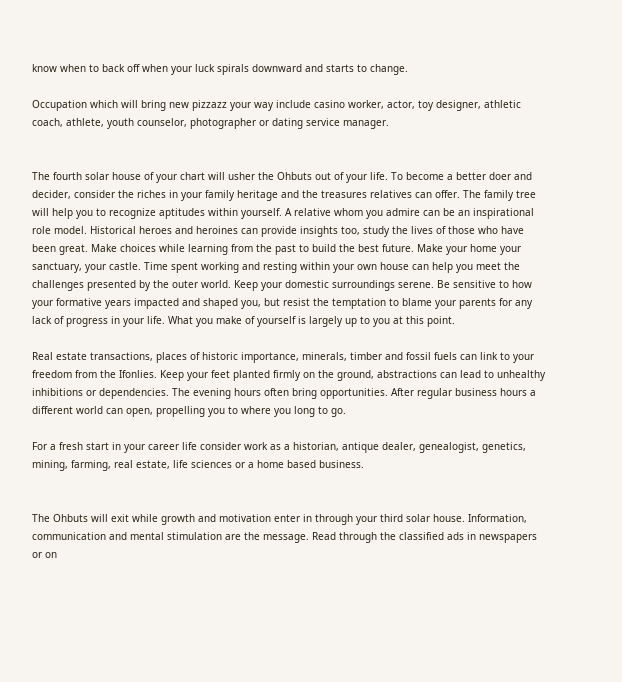know when to back off when your luck spirals downward and starts to change.

Occupation which will bring new pizzazz your way include casino worker, actor, toy designer, athletic coach, athlete, youth counselor, photographer or dating service manager.


The fourth solar house of your chart will usher the Ohbuts out of your life. To become a better doer and decider, consider the riches in your family heritage and the treasures relatives can offer. The family tree will help you to recognize aptitudes within yourself. A relative whom you admire can be an inspirational role model. Historical heroes and heroines can provide insights too, study the lives of those who have been great. Make choices while learning from the past to build the best future. Make your home your sanctuary, your castle. Time spent working and resting within your own house can help you meet the challenges presented by the outer world. Keep your domestic surroundings serene. Be sensitive to how your formative years impacted and shaped you, but resist the temptation to blame your parents for any lack of progress in your life. What you make of yourself is largely up to you at this point.

Real estate transactions, places of historic importance, minerals, timber and fossil fuels can link to your freedom from the Ifonlies. Keep your feet planted firmly on the ground, abstractions can lead to unhealthy inhibitions or dependencies. The evening hours often bring opportunities. After regular business hours a different world can open, propelling you to where you long to go.

For a fresh start in your career life consider work as a historian, antique dealer, genealogist, genetics, mining, farming, real estate, life sciences or a home based business.


The Ohbuts will exit while growth and motivation enter in through your third solar house. Information, communication and mental stimulation are the message. Read through the classified ads in newspapers or on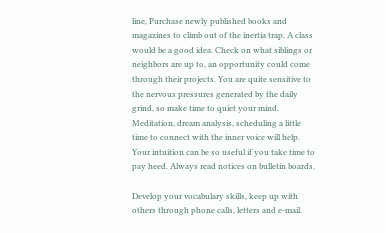line, Purchase newly published books and magazines to climb out of the inertia trap. A class would be a good idea. Check on what siblings or neighbors are up to, an opportunity could come through their projects. You are quite sensitive to the nervous pressures generated by the daily grind, so make time to quiet your mind. Meditation, dream analysis, scheduling a little time to connect with the inner voice will help. Your intuition can be so useful if you take time to pay heed. Always read notices on bulletin boards.

Develop your vocabulary skills, keep up with others through phone calls, letters and e-mail.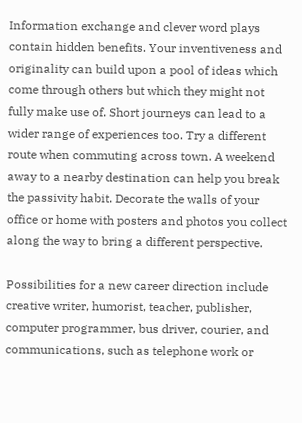Information exchange and clever word plays contain hidden benefits. Your inventiveness and originality can build upon a pool of ideas which come through others but which they might not fully make use of. Short journeys can lead to a wider range of experiences too. Try a different route when commuting across town. A weekend away to a nearby destination can help you break the passivity habit. Decorate the walls of your office or home with posters and photos you collect along the way to bring a different perspective.

Possibilities for a new career direction include creative writer, humorist, teacher, publisher, computer programmer, bus driver, courier, and communications, such as telephone work or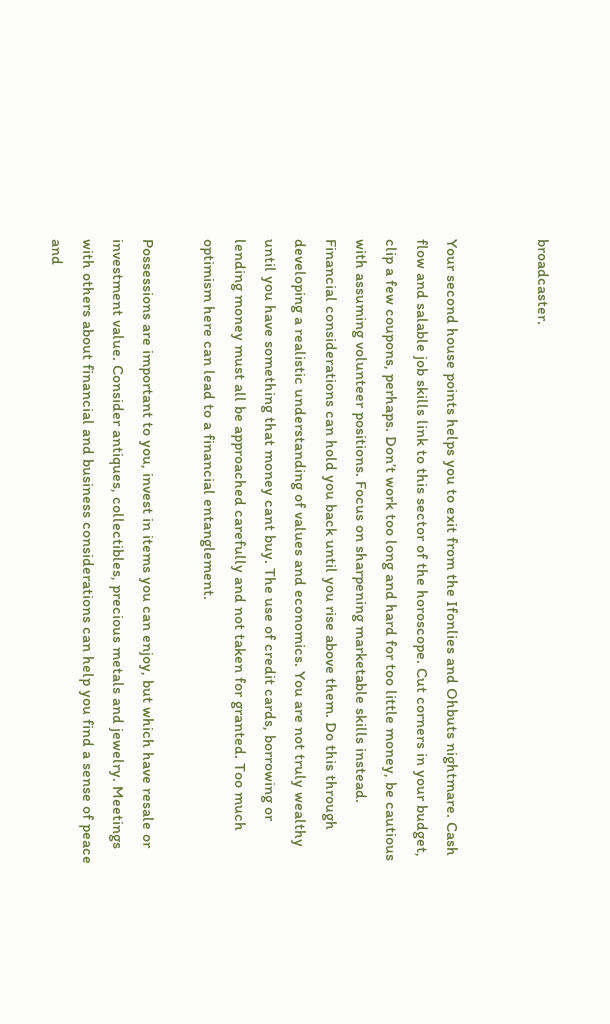broadcaster.


Your second house points helps you to exit from the Ifonlies and Ohbuts nightmare. Cash flow and salable job skills link to this sector of the horoscope. Cut corners in your budget, clip a few coupons, perhaps. Don’t work too long and hard for too little money, be cautious with assuming volunteer positions. Focus on sharpening marketable skills instead. Financial considerations can hold you back until you rise above them. Do this through developing a realistic understanding of values and economics. You are not truly wealthy until you have something that money cant buy. The use of credit cards, borrowing or lending money must all be approached carefully and not taken for granted. Too much optimism here can lead to a financial entanglement.

Possessions are important to you, invest in items you can enjoy, but which have resale or investment value. Consider antiques, collectibles, precious metals and jewelry. Meetings with others about financial and business considerations can help you find a sense of peace and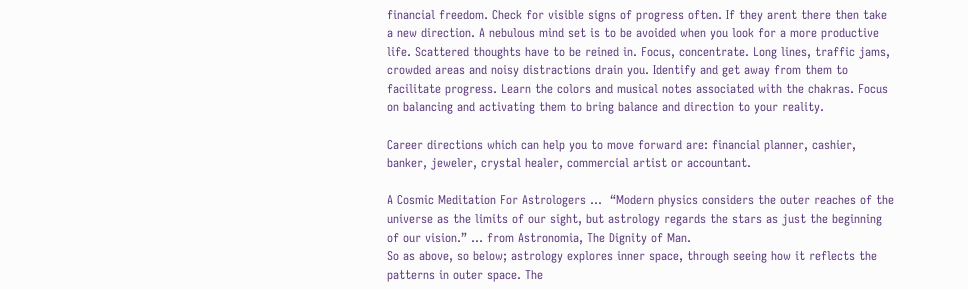financial freedom. Check for visible signs of progress often. If they arent there then take a new direction. A nebulous mind set is to be avoided when you look for a more productive life. Scattered thoughts have to be reined in. Focus, concentrate. Long lines, traffic jams, crowded areas and noisy distractions drain you. Identify and get away from them to facilitate progress. Learn the colors and musical notes associated with the chakras. Focus on balancing and activating them to bring balance and direction to your reality.

Career directions which can help you to move forward are: financial planner, cashier, banker, jeweler, crystal healer, commercial artist or accountant.

A Cosmic Meditation For Astrologers …  “Modern physics considers the outer reaches of the universe as the limits of our sight, but astrology regards the stars as just the beginning of our vision.” … from Astronomia, The Dignity of Man.
So as above, so below; astrology explores inner space, through seeing how it reflects the patterns in outer space. The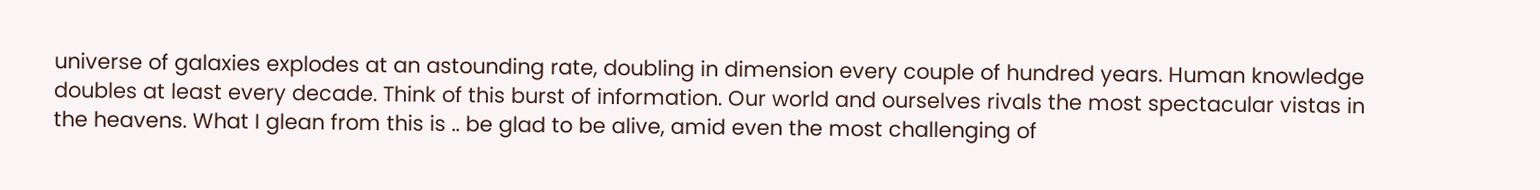universe of galaxies explodes at an astounding rate, doubling in dimension every couple of hundred years. Human knowledge doubles at least every decade. Think of this burst of information. Our world and ourselves rivals the most spectacular vistas in the heavens. What I glean from this is .. be glad to be alive, amid even the most challenging of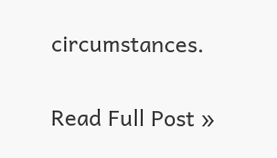circumstances.

Read Full Post »